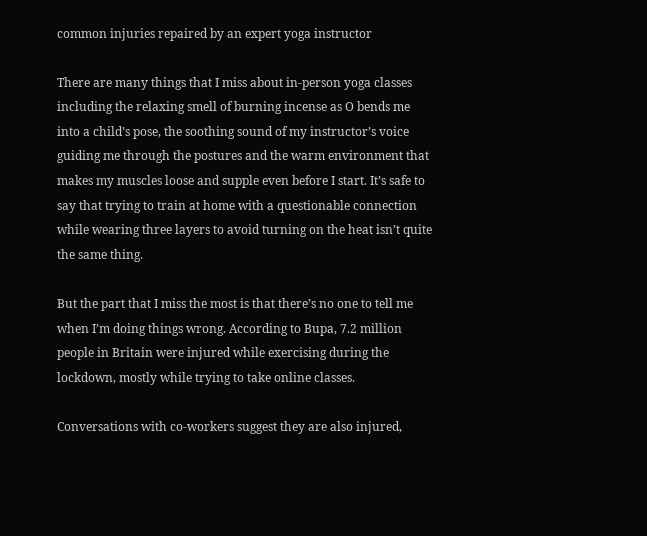common injuries repaired by an expert yoga instructor

There are many things that I miss about in-person yoga classes including the relaxing smell of burning incense as O bends me into a child’s pose, the soothing sound of my instructor’s voice guiding me through the postures and the warm environment that makes my muscles loose and supple even before I start. It’s safe to say that trying to train at home with a questionable connection while wearing three layers to avoid turning on the heat isn’t quite the same thing.

But the part that I miss the most is that there’s no one to tell me when I’m doing things wrong. According to Bupa, 7.2 million people in Britain were injured while exercising during the lockdown, mostly while trying to take online classes.

Conversations with co-workers suggest they are also injured,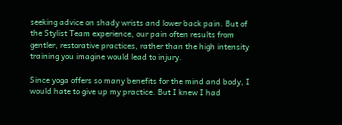seeking advice on shady wrists and lower back pain. But of the Stylist Team experience, our pain often results from gentler, restorative practices, rather than the high intensity training you imagine would lead to injury.

Since yoga offers so many benefits for the mind and body, I would hate to give up my practice. But I knew I had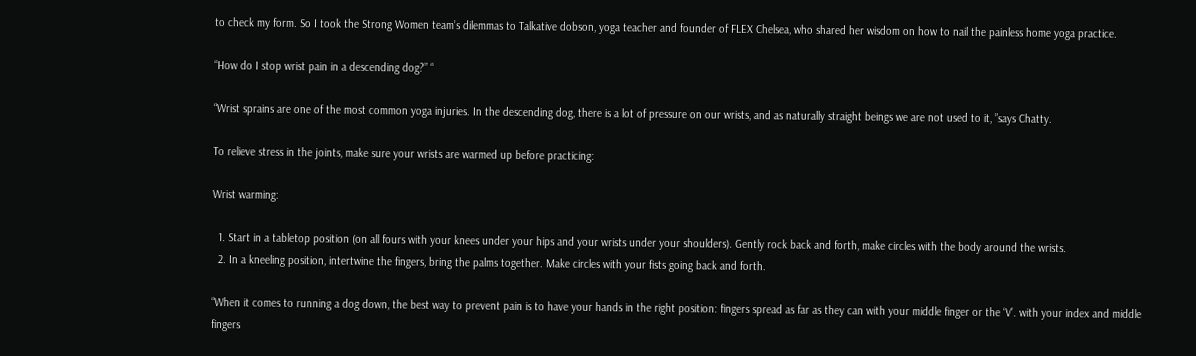to check my form. So I took the Strong Women team’s dilemmas to Talkative dobson, yoga teacher and founder of FLEX Chelsea, who shared her wisdom on how to nail the painless home yoga practice.

“How do I stop wrist pain in a descending dog?” “

“Wrist sprains are one of the most common yoga injuries. In the descending dog, there is a lot of pressure on our wrists, and as naturally straight beings we are not used to it, ”says Chatty.

To relieve stress in the joints, make sure your wrists are warmed up before practicing:

Wrist warming:

  1. Start in a tabletop position (on all fours with your knees under your hips and your wrists under your shoulders). Gently rock back and forth, make circles with the body around the wrists.
  2. In a kneeling position, intertwine the fingers, bring the palms together. Make circles with your fists going back and forth.

“When it comes to running a dog down, the best way to prevent pain is to have your hands in the right position: fingers spread as far as they can with your middle finger or the ‘V’. with your index and middle fingers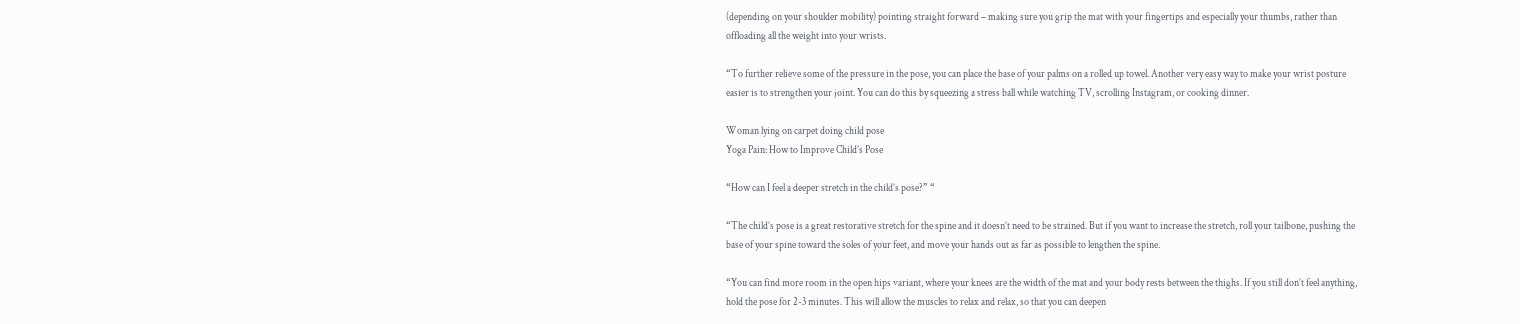(depending on your shoulder mobility) pointing straight forward – making sure you grip the mat with your fingertips and especially your thumbs, rather than offloading all the weight into your wrists.

“To further relieve some of the pressure in the pose, you can place the base of your palms on a rolled up towel. Another very easy way to make your wrist posture easier is to strengthen your joint. You can do this by squeezing a stress ball while watching TV, scrolling Instagram, or cooking dinner.

Woman lying on carpet doing child pose
Yoga Pain: How to Improve Child’s Pose

“How can I feel a deeper stretch in the child’s pose?” “

“The child’s pose is a great restorative stretch for the spine and it doesn’t need to be strained. But if you want to increase the stretch, roll your tailbone, pushing the base of your spine toward the soles of your feet, and move your hands out as far as possible to lengthen the spine.

“You can find more room in the open hips variant, where your knees are the width of the mat and your body rests between the thighs. If you still don’t feel anything, hold the pose for 2-3 minutes. This will allow the muscles to relax and relax, so that you can deepen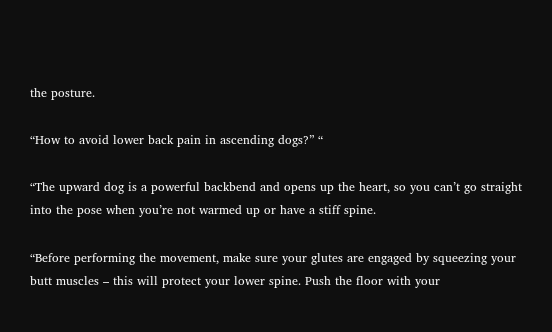the posture.

“How to avoid lower back pain in ascending dogs?” “

“The upward dog is a powerful backbend and opens up the heart, so you can’t go straight into the pose when you’re not warmed up or have a stiff spine.

“Before performing the movement, make sure your glutes are engaged by squeezing your butt muscles – this will protect your lower spine. Push the floor with your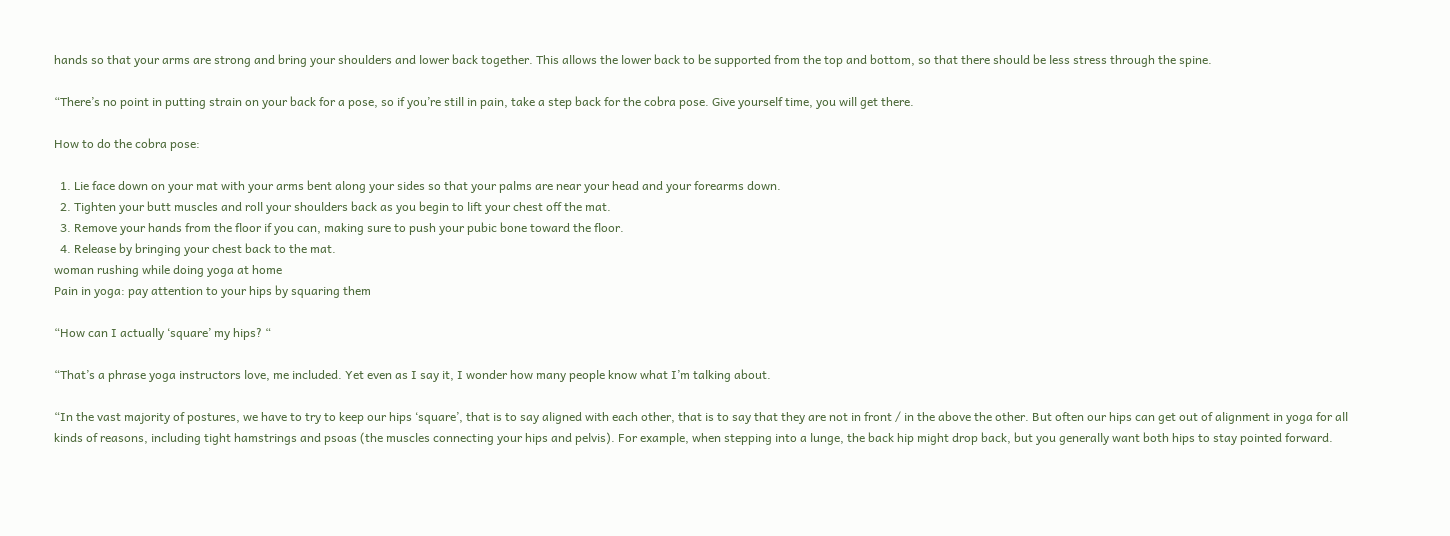hands so that your arms are strong and bring your shoulders and lower back together. This allows the lower back to be supported from the top and bottom, so that there should be less stress through the spine.

“There’s no point in putting strain on your back for a pose, so if you’re still in pain, take a step back for the cobra pose. Give yourself time, you will get there.

How to do the cobra pose:

  1. Lie face down on your mat with your arms bent along your sides so that your palms are near your head and your forearms down.
  2. Tighten your butt muscles and roll your shoulders back as you begin to lift your chest off the mat.
  3. Remove your hands from the floor if you can, making sure to push your pubic bone toward the floor.
  4. Release by bringing your chest back to the mat.
woman rushing while doing yoga at home
Pain in yoga: pay attention to your hips by squaring them

“How can I actually ‘square’ my hips? “

“That’s a phrase yoga instructors love, me included. Yet even as I say it, I wonder how many people know what I’m talking about.

“In the vast majority of postures, we have to try to keep our hips ‘square’, that is to say aligned with each other, that is to say that they are not in front / in the above the other. But often our hips can get out of alignment in yoga for all kinds of reasons, including tight hamstrings and psoas (the muscles connecting your hips and pelvis). For example, when stepping into a lunge, the back hip might drop back, but you generally want both hips to stay pointed forward.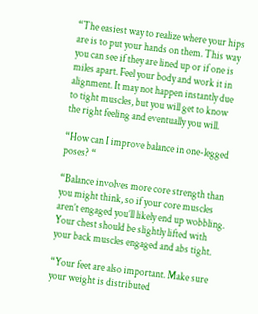“The easiest way to realize where your hips are is to put your hands on them. This way you can see if they are lined up or if one is miles apart. Feel your body and work it in alignment. It may not happen instantly due to tight muscles, but you will get to know the right feeling and eventually you will.

“How can I improve balance in one-legged poses? “

“Balance involves more core strength than you might think, so if your core muscles aren’t engaged you’ll likely end up wobbling. Your chest should be slightly lifted with your back muscles engaged and abs tight.

“Your feet are also important. Make sure your weight is distributed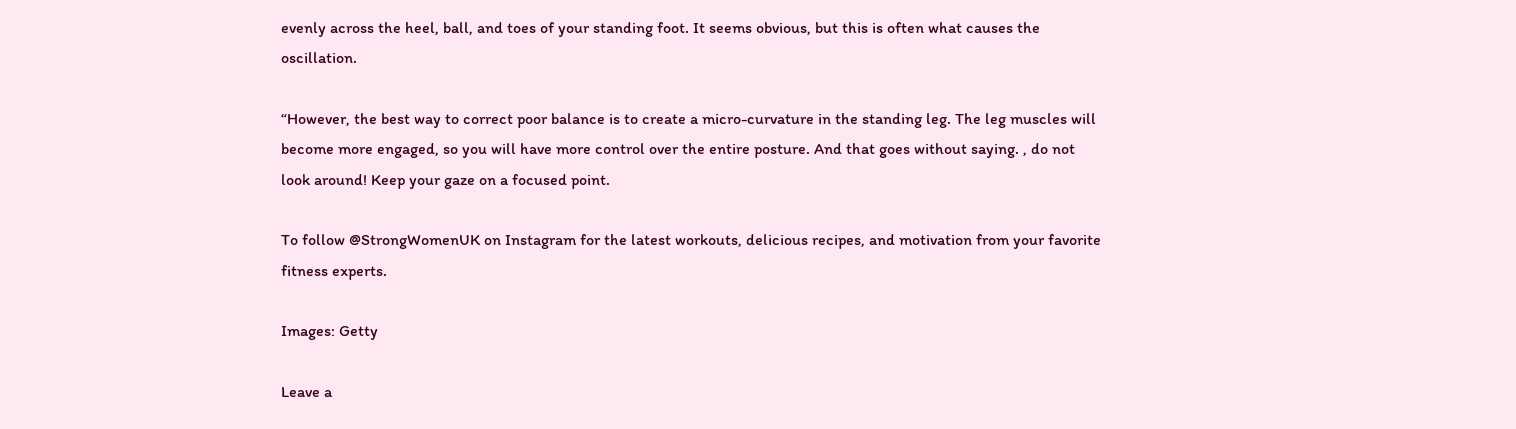evenly across the heel, ball, and toes of your standing foot. It seems obvious, but this is often what causes the oscillation.

“However, the best way to correct poor balance is to create a micro-curvature in the standing leg. The leg muscles will become more engaged, so you will have more control over the entire posture. And that goes without saying. , do not look around! Keep your gaze on a focused point.

To follow @StrongWomenUK on Instagram for the latest workouts, delicious recipes, and motivation from your favorite fitness experts.

Images: Getty

Leave a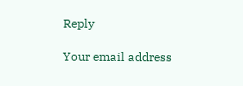Reply

Your email address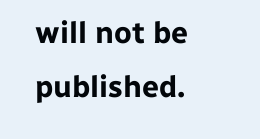will not be published.